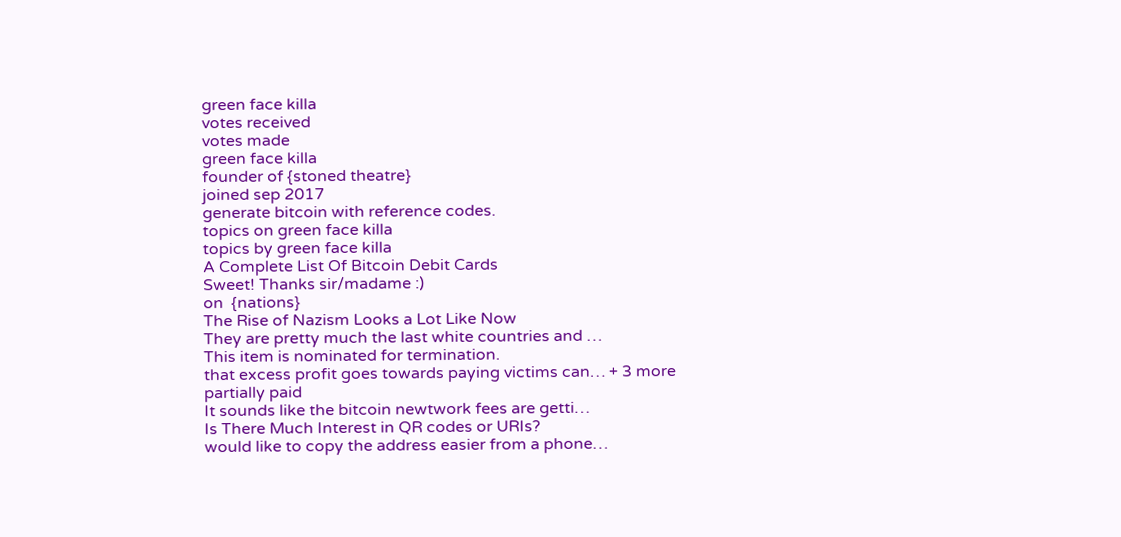green face killa
votes received
votes made
green face killa
founder of {stoned theatre}
joined sep 2017
generate bitcoin with reference codes.
topics on green face killa
topics by green face killa
A Complete List Of Bitcoin Debit Cards
Sweet! Thanks sir/madame :)
on  {nations}
The Rise of Nazism Looks a Lot Like Now
They are pretty much the last white countries and …
This item is nominated for termination.
that excess profit goes towards paying victims can… + 3 more
partially paid
It sounds like the bitcoin newtwork fees are getti…
Is There Much Interest in QR codes or URIs?
would like to copy the address easier from a phone…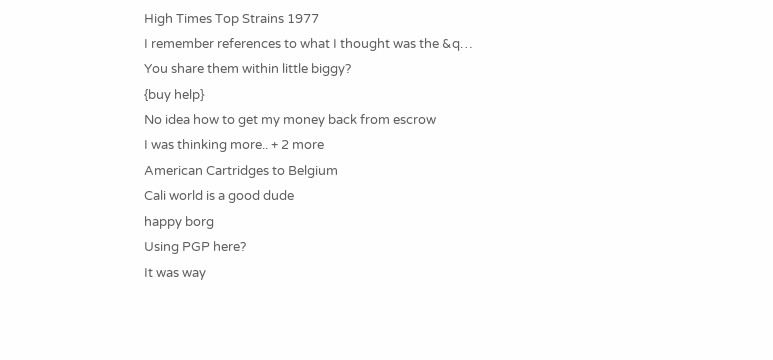High Times Top Strains 1977
I remember references to what I thought was the &q…
You share them within little biggy?
{buy help}
No idea how to get my money back from escrow
I was thinking more.. + 2 more
American Cartridges to Belgium
Cali world is a good dude
happy borg
Using PGP here?
It was way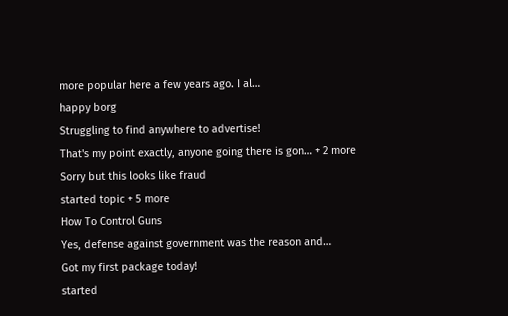more popular here a few years ago. I al…
happy borg
Struggling to find anywhere to advertise!
That's my point exactly, anyone going there is gon… + 2 more
Sorry but this looks like fraud
started topic + 5 more
How To Control Guns
Yes, defense against government was the reason and…
Got my first package today!
started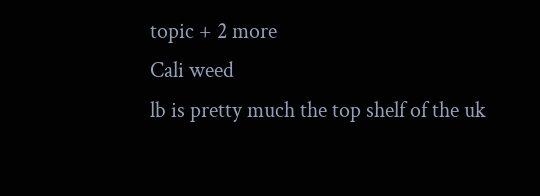topic + 2 more
Cali weed
lb is pretty much the top shelf of the uk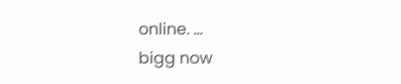online. …
bigg now